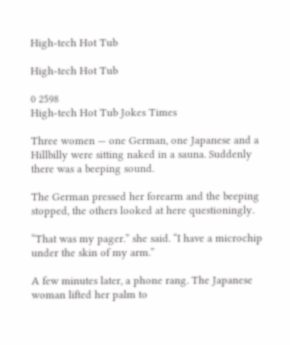High-tech Hot Tub

High-tech Hot Tub

0 2598
High-tech Hot Tub Jokes Times

Three women — one German, one Japanese and a Hillbilly were sitting naked in a sauna. Suddenly there was a beeping sound.

The German pressed her forearm and the beeping stopped, the others looked at here questioningly.

“That was my pager.” she said. “I have a microchip under the skin of my arm.”

A few minutes later, a phone rang. The Japanese woman lifted her palm to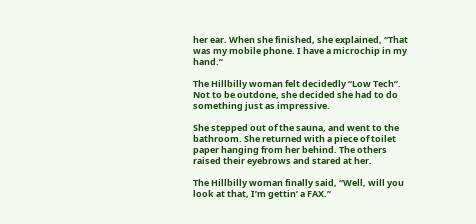her ear. When she finished, she explained, “That was my mobile phone. I have a microchip in my hand.”

The Hillbilly woman felt decidedly “Low Tech”. Not to be outdone, she decided she had to do something just as impressive.

She stepped out of the sauna, and went to the bathroom. She returned with a piece of toilet paper hanging from her behind. The others raised their eyebrows and stared at her.

The Hillbilly woman finally said, “Well, will you look at that, I’m gettin’ a FAX.”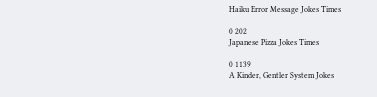Haiku Error Message Jokes Times

0 202
Japanese Pizza Jokes Times

0 1139
A Kinder, Gentler System Jokes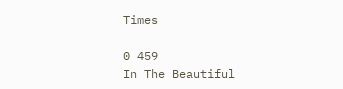Times

0 459
In The Beautiful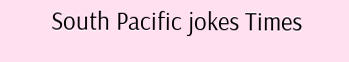South Pacific jokes Times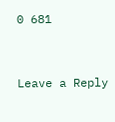0 681


Leave a Reply